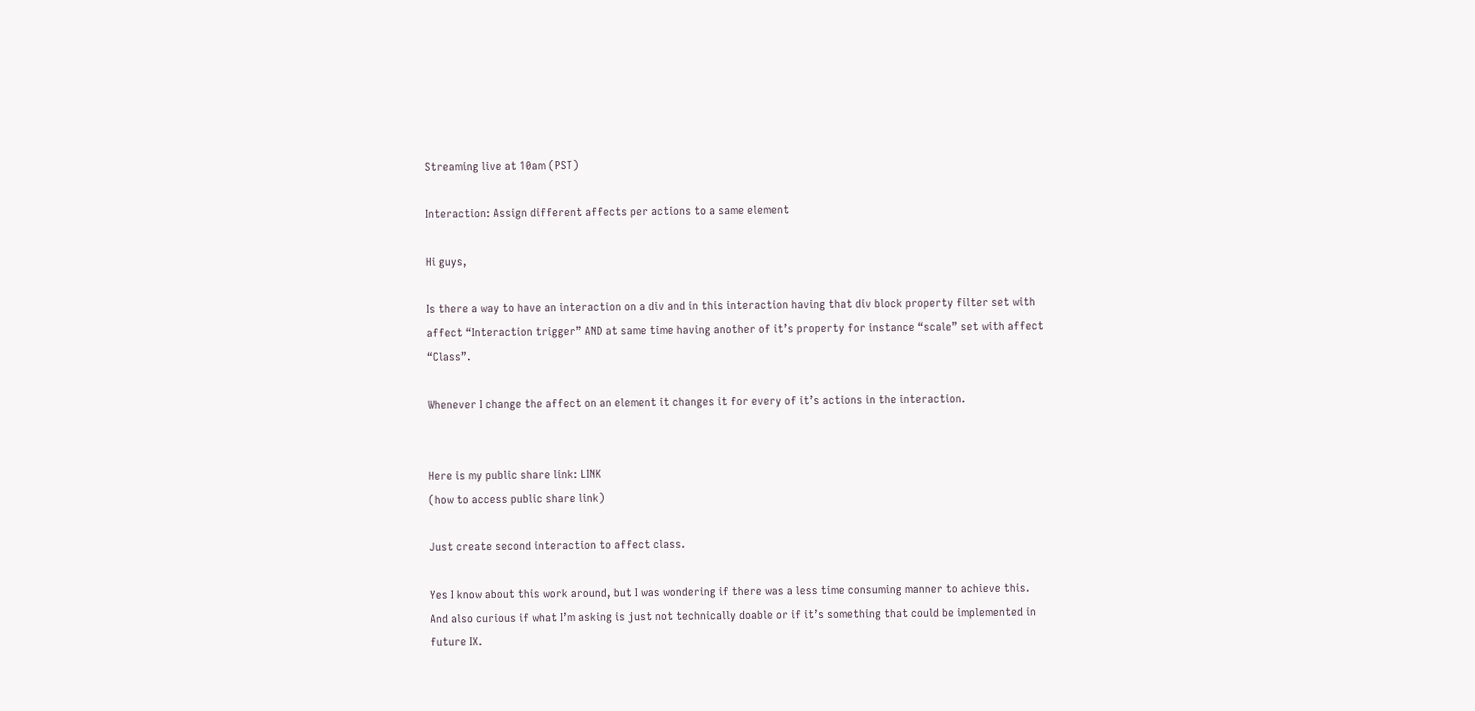Streaming live at 10am (PST)

Interaction: Assign different affects per actions to a same element

Hi guys,

Is there a way to have an interaction on a div and in this interaction having that div block property filter set with affect “Interaction trigger” AND at same time having another of it’s property for instance “scale” set with affect “Class”.

Whenever I change the affect on an element it changes it for every of it’s actions in the interaction.


Here is my public share link: LINK
(how to access public share link)

Just create second interaction to affect class.

Yes I know about this work around, but I was wondering if there was a less time consuming manner to achieve this.
And also curious if what I’m asking is just not technically doable or if it’s something that could be implemented in future IX.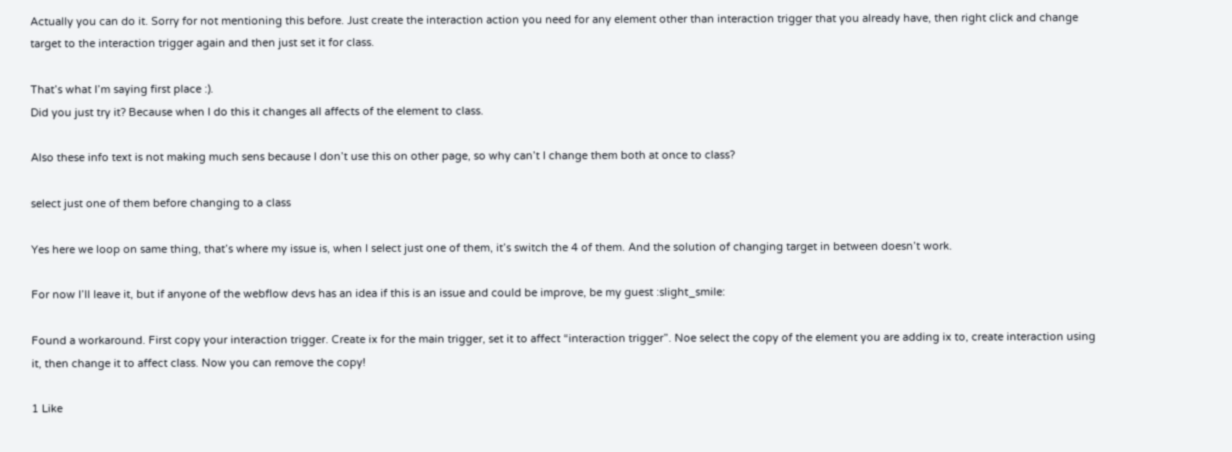Actually you can do it. Sorry for not mentioning this before. Just create the interaction action you need for any element other than interaction trigger that you already have, then right click and change target to the interaction trigger again and then just set it for class.

That’s what I’m saying first place :).
Did you just try it? Because when I do this it changes all affects of the element to class.

Also these info text is not making much sens because I don’t use this on other page, so why can’t I change them both at once to class?

select just one of them before changing to a class

Yes here we loop on same thing, that’s where my issue is, when I select just one of them, it’s switch the 4 of them. And the solution of changing target in between doesn’t work.

For now I’ll leave it, but if anyone of the webflow devs has an idea if this is an issue and could be improve, be my guest :slight_smile:

Found a workaround. First copy your interaction trigger. Create ix for the main trigger, set it to affect “interaction trigger”. Noe select the copy of the element you are adding ix to, create interaction using it, then change it to affect class. Now you can remove the copy!

1 Like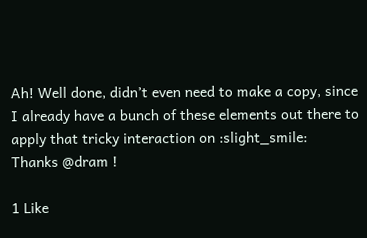Ah! Well done, didn’t even need to make a copy, since I already have a bunch of these elements out there to apply that tricky interaction on :slight_smile:
Thanks @dram !

1 Like